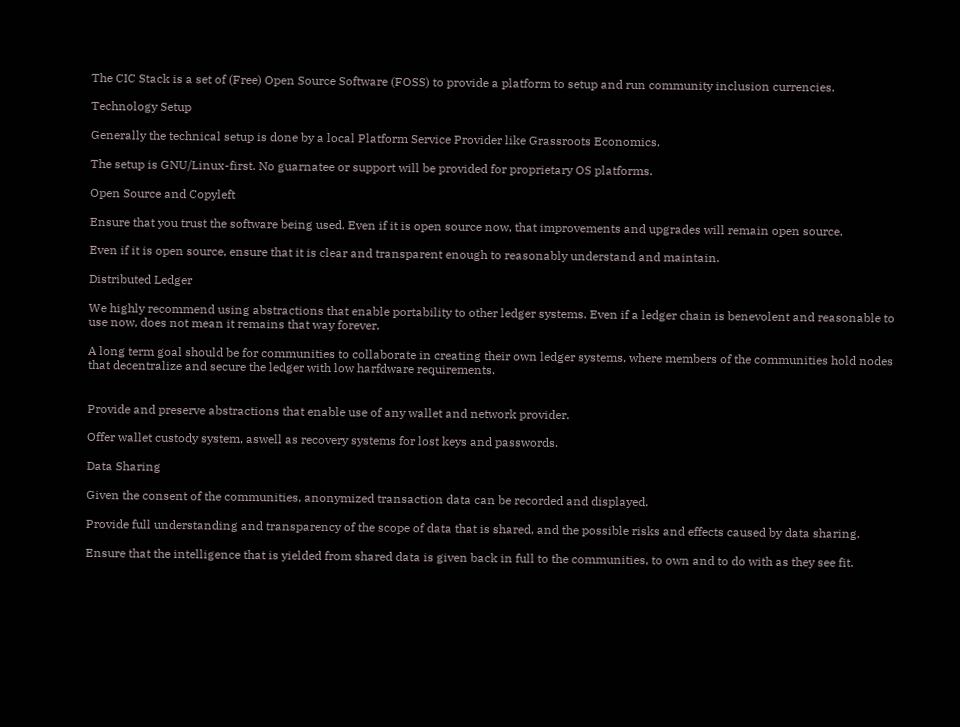The CIC Stack is a set of (Free) Open Source Software (FOSS) to provide a platform to setup and run community inclusion currencies.

Technology Setup

Generally the technical setup is done by a local Platform Service Provider like Grassroots Economics.

The setup is GNU/Linux-first. No guarnatee or support will be provided for proprietary OS platforms.

Open Source and Copyleft

Ensure that you trust the software being used. Even if it is open source now, that improvements and upgrades will remain open source.

Even if it is open source, ensure that it is clear and transparent enough to reasonably understand and maintain.

Distributed Ledger

We highly recommend using abstractions that enable portability to other ledger systems. Even if a ledger chain is benevolent and reasonable to use now, does not mean it remains that way forever.

A long term goal should be for communities to collaborate in creating their own ledger systems, where members of the communities hold nodes that decentralize and secure the ledger with low harfdware requirements.


Provide and preserve abstractions that enable use of any wallet and network provider.

Offer wallet custody system, aswell as recovery systems for lost keys and passwords.

Data Sharing

Given the consent of the communities, anonymized transaction data can be recorded and displayed.

Provide full understanding and transparency of the scope of data that is shared, and the possible risks and effects caused by data sharing.

Ensure that the intelligence that is yielded from shared data is given back in full to the communities, to own and to do with as they see fit.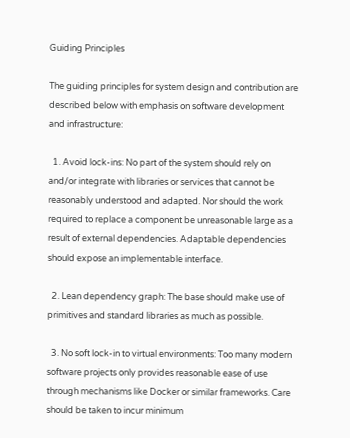Guiding Principles

The guiding principles for system design and contribution are described below with emphasis on software development and infrastructure:

  1. Avoid lock-ins: No part of the system should rely on and/or integrate with libraries or services that cannot be reasonably understood and adapted. Nor should the work required to replace a component be unreasonable large as a result of external dependencies. Adaptable dependencies should expose an implementable interface.

  2. Lean dependency graph: The base should make use of primitives and standard libraries as much as possible.

  3. No soft lock-in to virtual environments: Too many modern software projects only provides reasonable ease of use through mechanisms like Docker or similar frameworks. Care should be taken to incur minimum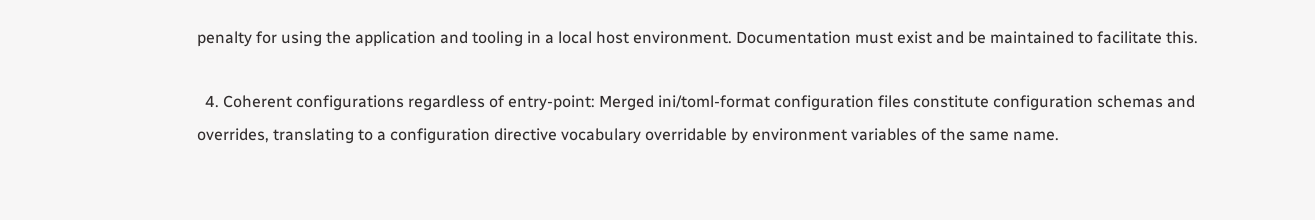penalty for using the application and tooling in a local host environment. Documentation must exist and be maintained to facilitate this.

  4. Coherent configurations regardless of entry-point: Merged ini/toml-format configuration files constitute configuration schemas and overrides, translating to a configuration directive vocabulary overridable by environment variables of the same name.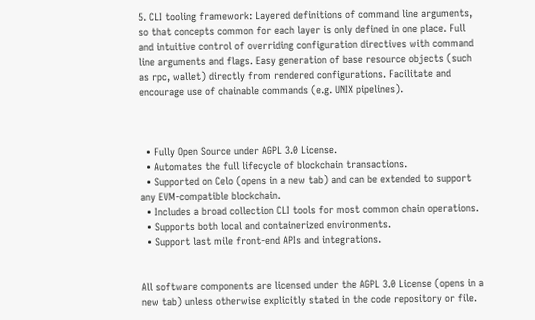5. CLI tooling framework: Layered definitions of command line arguments, so that concepts common for each layer is only defined in one place. Full and intuitive control of overriding configuration directives with command line arguments and flags. Easy generation of base resource objects (such as rpc, wallet) directly from rendered configurations. Facilitate and encourage use of chainable commands (e.g. UNIX pipelines).



  • Fully Open Source under AGPL 3.0 License.
  • Automates the full lifecycle of blockchain transactions.
  • Supported on Celo (opens in a new tab) and can be extended to support any EVM-compatible blockchain.
  • Includes a broad collection CLI tools for most common chain operations.
  • Supports both local and containerized environments.
  • Support last mile front-end APIs and integrations.


All software components are licensed under the AGPL 3.0 License (opens in a new tab) unless otherwise explicitly stated in the code repository or file.